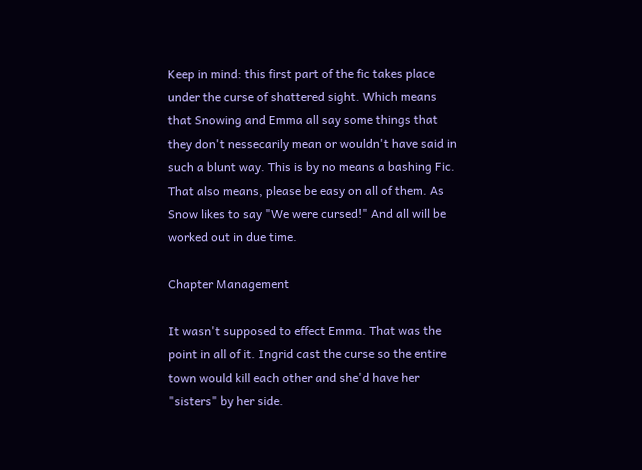Keep in mind: this first part of the fic takes place under the curse of shattered sight. Which means that Snowing and Emma all say some things that they don't nessecarily mean or wouldn't have said in such a blunt way. This is by no means a bashing Fic. That also means, please be easy on all of them. As Snow likes to say "We were cursed!" And all will be worked out in due time.

Chapter Management

It wasn't supposed to effect Emma. That was the point in all of it. Ingrid cast the curse so the entire town would kill each other and she'd have her "sisters" by her side.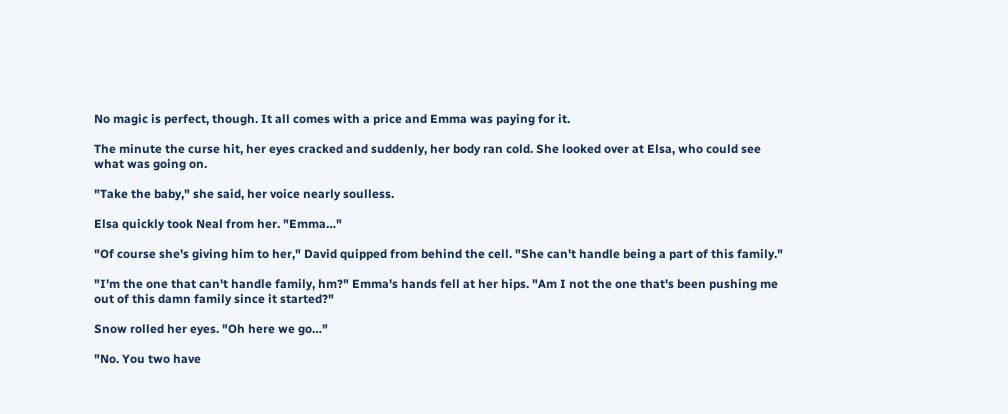No magic is perfect, though. It all comes with a price and Emma was paying for it.

The minute the curse hit, her eyes cracked and suddenly, her body ran cold. She looked over at Elsa, who could see what was going on.

"Take the baby," she said, her voice nearly soulless.

Elsa quickly took Neal from her. "Emma…"

"Of course she's giving him to her," David quipped from behind the cell. "She can't handle being a part of this family."

"I'm the one that can't handle family, hm?" Emma's hands fell at her hips. "Am I not the one that's been pushing me out of this damn family since it started?"

Snow rolled her eyes. "Oh here we go…"

"No. You two have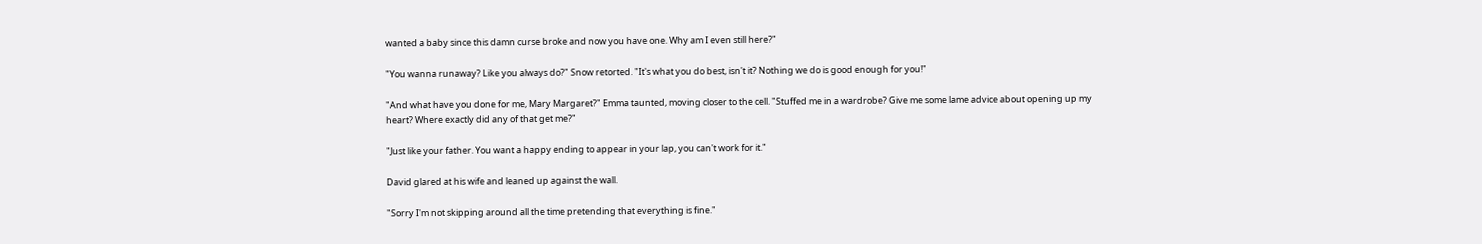wanted a baby since this damn curse broke and now you have one. Why am I even still here?"

"You wanna runaway? Like you always do?" Snow retorted. "It's what you do best, isn't it? Nothing we do is good enough for you!"

"And what have you done for me, Mary Margaret?" Emma taunted, moving closer to the cell. "Stuffed me in a wardrobe? Give me some lame advice about opening up my heart? Where exactly did any of that get me?"

"Just like your father. You want a happy ending to appear in your lap, you can't work for it."

David glared at his wife and leaned up against the wall.

"Sorry I'm not skipping around all the time pretending that everything is fine."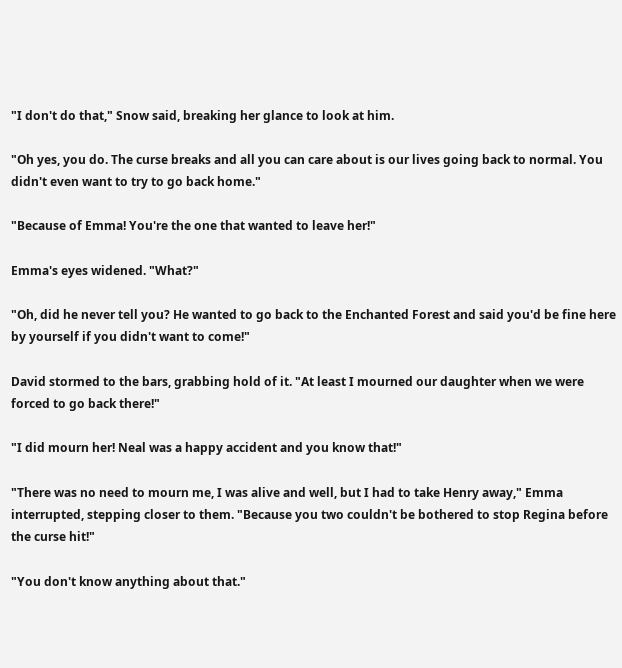"I don't do that," Snow said, breaking her glance to look at him.

"Oh yes, you do. The curse breaks and all you can care about is our lives going back to normal. You didn't even want to try to go back home."

"Because of Emma! You're the one that wanted to leave her!"

Emma's eyes widened. "What?"

"Oh, did he never tell you? He wanted to go back to the Enchanted Forest and said you'd be fine here by yourself if you didn't want to come!"

David stormed to the bars, grabbing hold of it. "At least I mourned our daughter when we were forced to go back there!"

"I did mourn her! Neal was a happy accident and you know that!"

"There was no need to mourn me, I was alive and well, but I had to take Henry away," Emma interrupted, stepping closer to them. "Because you two couldn't be bothered to stop Regina before the curse hit!"

"You don't know anything about that."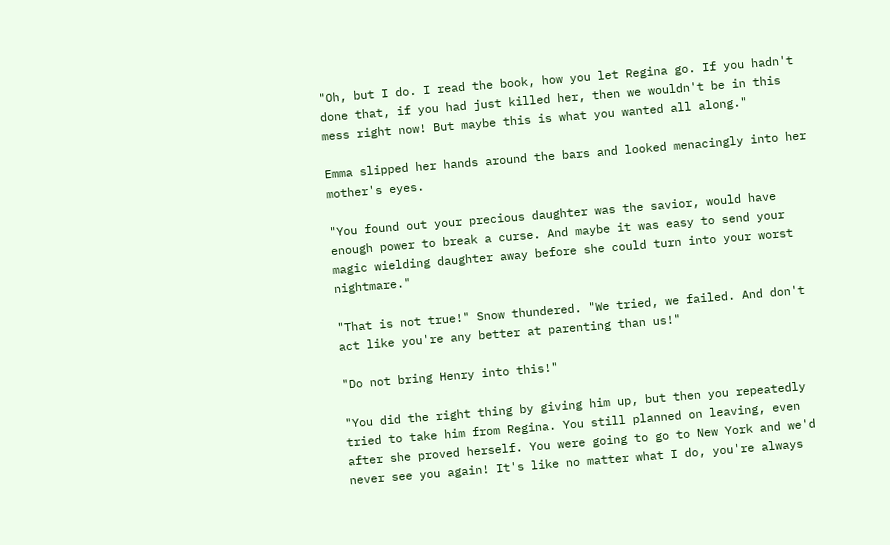"Oh, but I do. I read the book, how you let Regina go. If you hadn't done that, if you had just killed her, then we wouldn't be in this mess right now! But maybe this is what you wanted all along."

Emma slipped her hands around the bars and looked menacingly into her mother's eyes.

"You found out your precious daughter was the savior, would have enough power to break a curse. And maybe it was easy to send your magic wielding daughter away before she could turn into your worst nightmare."

"That is not true!" Snow thundered. "We tried, we failed. And don't act like you're any better at parenting than us!"

"Do not bring Henry into this!"

"You did the right thing by giving him up, but then you repeatedly tried to take him from Regina. You still planned on leaving, even after she proved herself. You were going to go to New York and we'd never see you again! It's like no matter what I do, you're always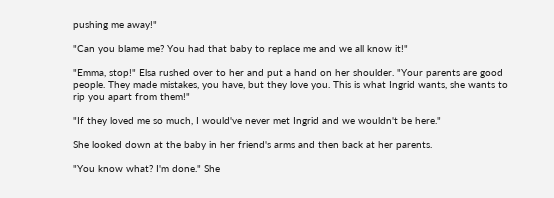pushing me away!"

"Can you blame me? You had that baby to replace me and we all know it!"

"Emma, stop!" Elsa rushed over to her and put a hand on her shoulder. "Your parents are good people. They made mistakes, you have, but they love you. This is what Ingrid wants, she wants to rip you apart from them!"

"If they loved me so much, I would've never met Ingrid and we wouldn't be here."

She looked down at the baby in her friend's arms and then back at her parents.

"You know what? I'm done." She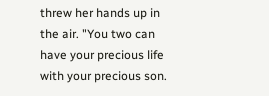threw her hands up in the air. "You two can have your precious life with your precious son.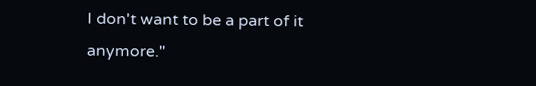I don't want to be a part of it anymore."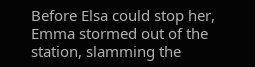Before Elsa could stop her, Emma stormed out of the station, slamming the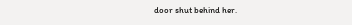door shut behind her.